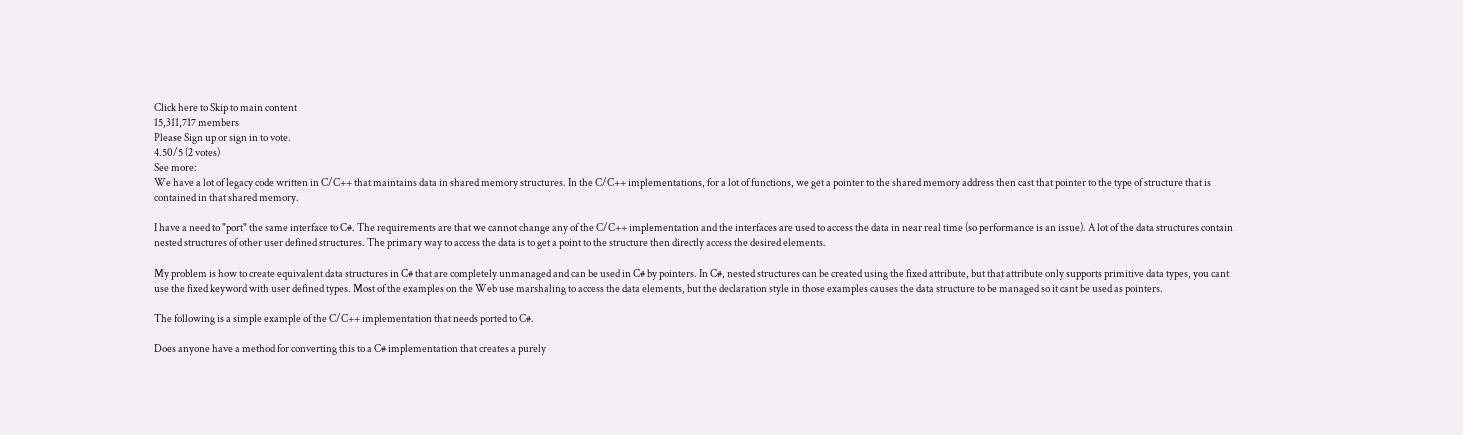Click here to Skip to main content
15,311,717 members
Please Sign up or sign in to vote.
4.50/5 (2 votes)
See more:
We have a lot of legacy code written in C/C++ that maintains data in shared memory structures. In the C/C++ implementations, for a lot of functions, we get a pointer to the shared memory address then cast that pointer to the type of structure that is contained in that shared memory.

I have a need to "port" the same interface to C#. The requirements are that we cannot change any of the C/C++ implementation and the interfaces are used to access the data in near real time (so performance is an issue). A lot of the data structures contain nested structures of other user defined structures. The primary way to access the data is to get a point to the structure then directly access the desired elements.

My problem is how to create equivalent data structures in C# that are completely unmanaged and can be used in C# by pointers. In C#, nested structures can be created using the fixed attribute, but that attribute only supports primitive data types, you cant use the fixed keyword with user defined types. Most of the examples on the Web use marshaling to access the data elements, but the declaration style in those examples causes the data structure to be managed so it cant be used as pointers.

The following is a simple example of the C/C++ implementation that needs ported to C#.

Does anyone have a method for converting this to a C# implementation that creates a purely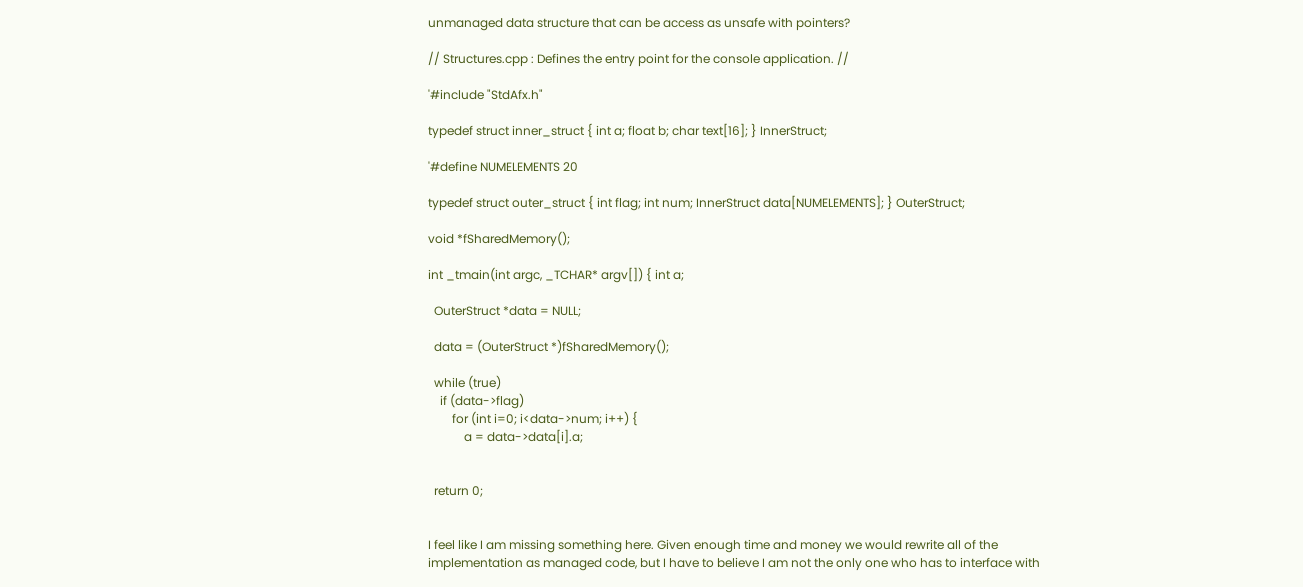unmanaged data structure that can be access as unsafe with pointers?

// Structures.cpp : Defines the entry point for the console application. //

'#include "StdAfx.h"

typedef struct inner_struct { int a; float b; char text[16]; } InnerStruct;

'#define NUMELEMENTS 20

typedef struct outer_struct { int flag; int num; InnerStruct data[NUMELEMENTS]; } OuterStruct;

void *fSharedMemory();

int _tmain(int argc, _TCHAR* argv[]) { int a;

  OuterStruct *data = NULL;

  data = (OuterStruct *)fSharedMemory();

  while (true)
    if (data->flag)
        for (int i=0; i<data->num; i++) {
            a = data->data[i].a;


  return 0;


I feel like I am missing something here. Given enough time and money we would rewrite all of the implementation as managed code, but I have to believe I am not the only one who has to interface with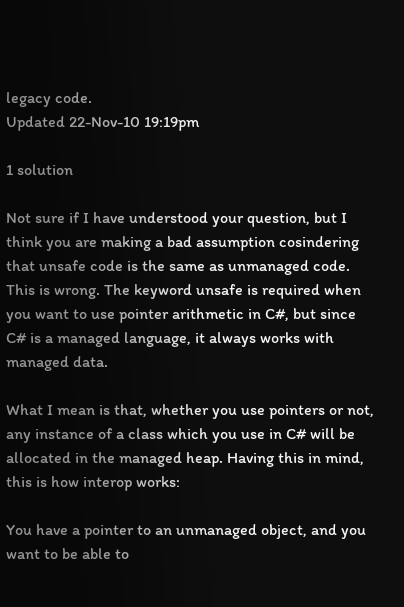legacy code.
Updated 22-Nov-10 19:19pm

1 solution

Not sure if I have understood your question, but I think you are making a bad assumption cosindering that unsafe code is the same as unmanaged code. This is wrong. The keyword unsafe is required when you want to use pointer arithmetic in C#, but since C# is a managed language, it always works with managed data.

What I mean is that, whether you use pointers or not, any instance of a class which you use in C# will be allocated in the managed heap. Having this in mind, this is how interop works:

You have a pointer to an unmanaged object, and you want to be able to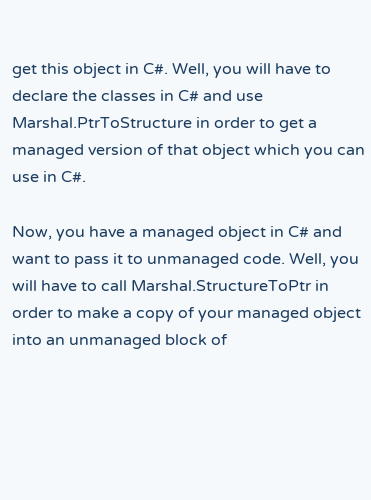get this object in C#. Well, you will have to declare the classes in C# and use Marshal.PtrToStructure in order to get a managed version of that object which you can use in C#.

Now, you have a managed object in C# and want to pass it to unmanaged code. Well, you will have to call Marshal.StructureToPtr in order to make a copy of your managed object into an unmanaged block of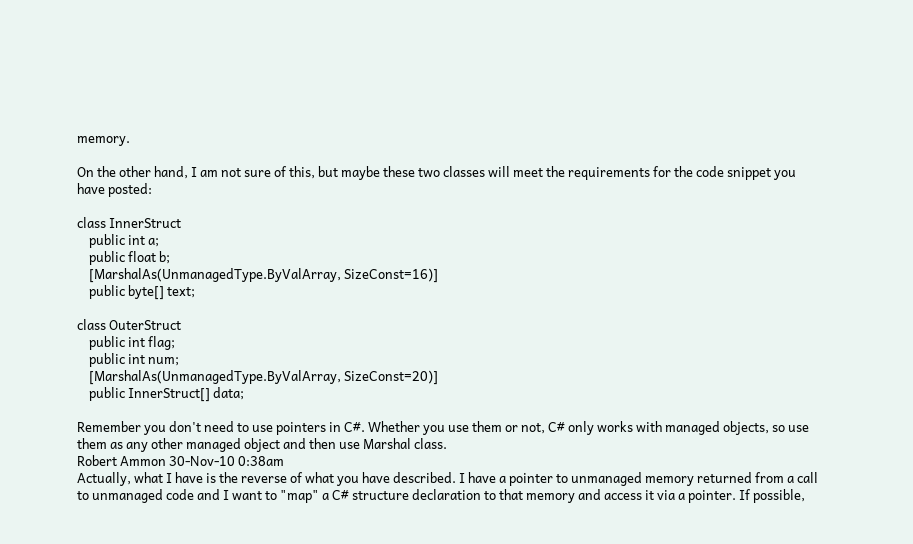memory.

On the other hand, I am not sure of this, but maybe these two classes will meet the requirements for the code snippet you have posted:

class InnerStruct
    public int a;
    public float b;
    [MarshalAs(UnmanagedType.ByValArray, SizeConst=16)]
    public byte[] text;

class OuterStruct
    public int flag;
    public int num;
    [MarshalAs(UnmanagedType.ByValArray, SizeConst=20)]
    public InnerStruct[] data;

Remember you don't need to use pointers in C#. Whether you use them or not, C# only works with managed objects, so use them as any other managed object and then use Marshal class.
Robert Ammon 30-Nov-10 0:38am
Actually, what I have is the reverse of what you have described. I have a pointer to unmanaged memory returned from a call to unmanaged code and I want to "map" a C# structure declaration to that memory and access it via a pointer. If possible,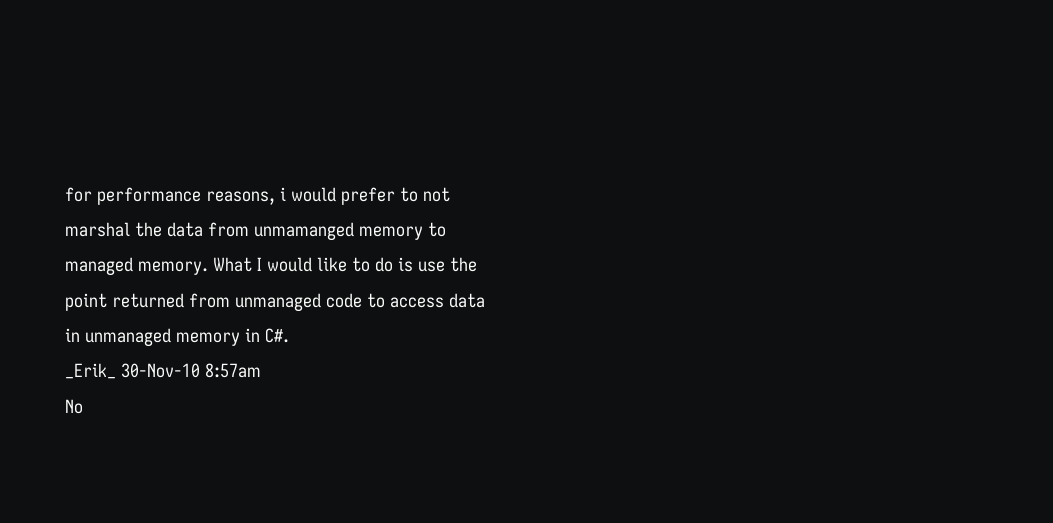for performance reasons, i would prefer to not marshal the data from unmamanged memory to managed memory. What I would like to do is use the point returned from unmanaged code to access data in unmanaged memory in C#.
_Erik_ 30-Nov-10 8:57am
No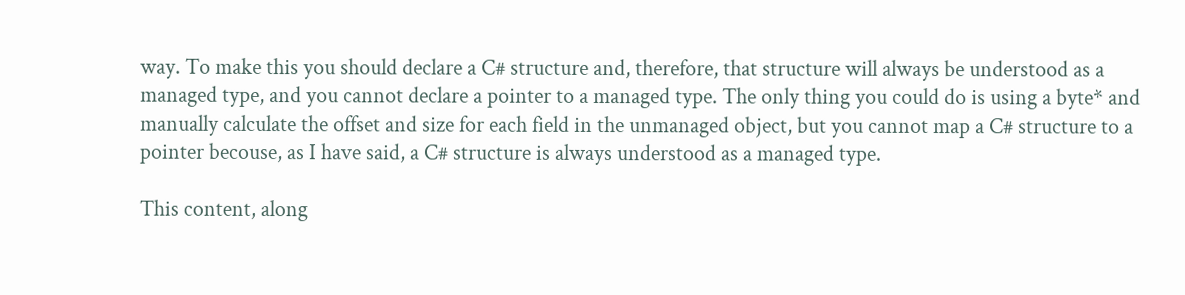way. To make this you should declare a C# structure and, therefore, that structure will always be understood as a managed type, and you cannot declare a pointer to a managed type. The only thing you could do is using a byte* and manually calculate the offset and size for each field in the unmanaged object, but you cannot map a C# structure to a pointer becouse, as I have said, a C# structure is always understood as a managed type.

This content, along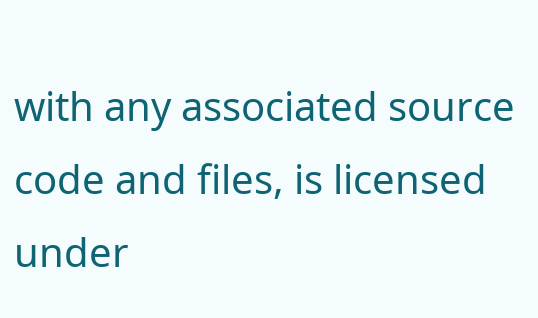with any associated source code and files, is licensed under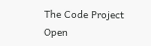The Code Project Open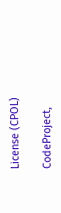License (CPOL)

CodeProject,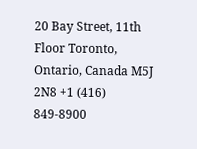20 Bay Street, 11th Floor Toronto, Ontario, Canada M5J 2N8 +1 (416) 849-8900